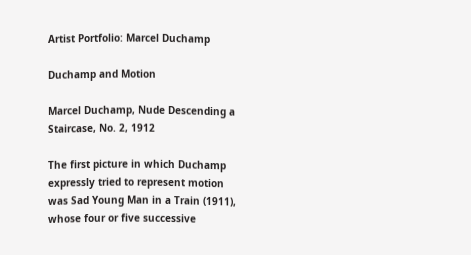Artist Portfolio: Marcel Duchamp

Duchamp and Motion

Marcel Duchamp, Nude Descending a Staircase, No. 2, 1912

The first picture in which Duchamp expressly tried to represent motion was Sad Young Man in a Train (1911), whose four or five successive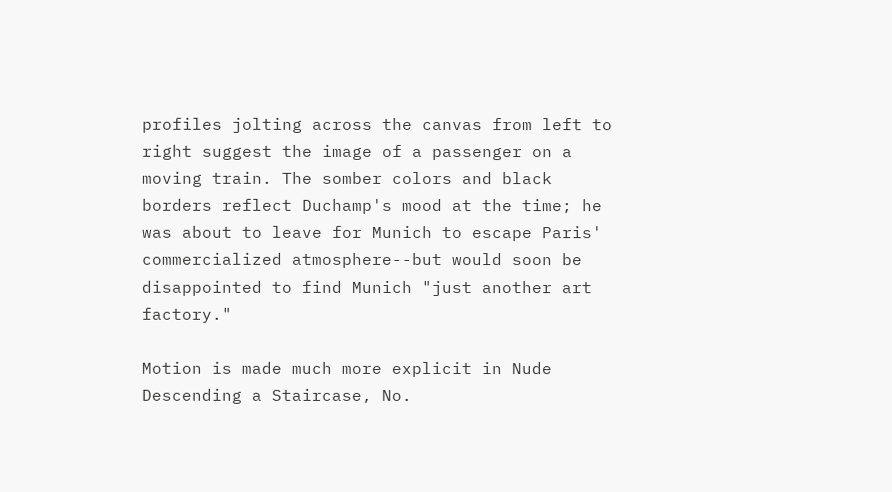profiles jolting across the canvas from left to right suggest the image of a passenger on a moving train. The somber colors and black borders reflect Duchamp's mood at the time; he was about to leave for Munich to escape Paris' commercialized atmosphere--but would soon be disappointed to find Munich "just another art factory."

Motion is made much more explicit in Nude Descending a Staircase, No.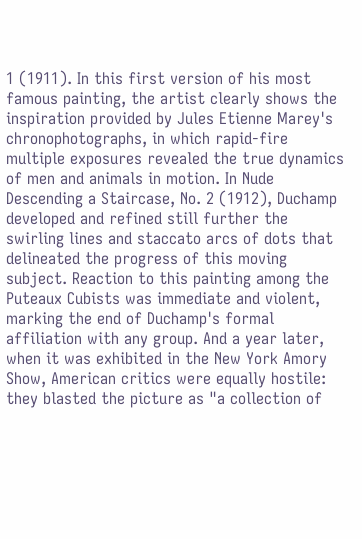1 (1911). In this first version of his most famous painting, the artist clearly shows the inspiration provided by Jules Etienne Marey's chronophotographs, in which rapid-fire multiple exposures revealed the true dynamics of men and animals in motion. In Nude Descending a Staircase, No. 2 (1912), Duchamp developed and refined still further the swirling lines and staccato arcs of dots that delineated the progress of this moving subject. Reaction to this painting among the Puteaux Cubists was immediate and violent, marking the end of Duchamp's formal affiliation with any group. And a year later, when it was exhibited in the New York Amory Show, American critics were equally hostile: they blasted the picture as "a collection of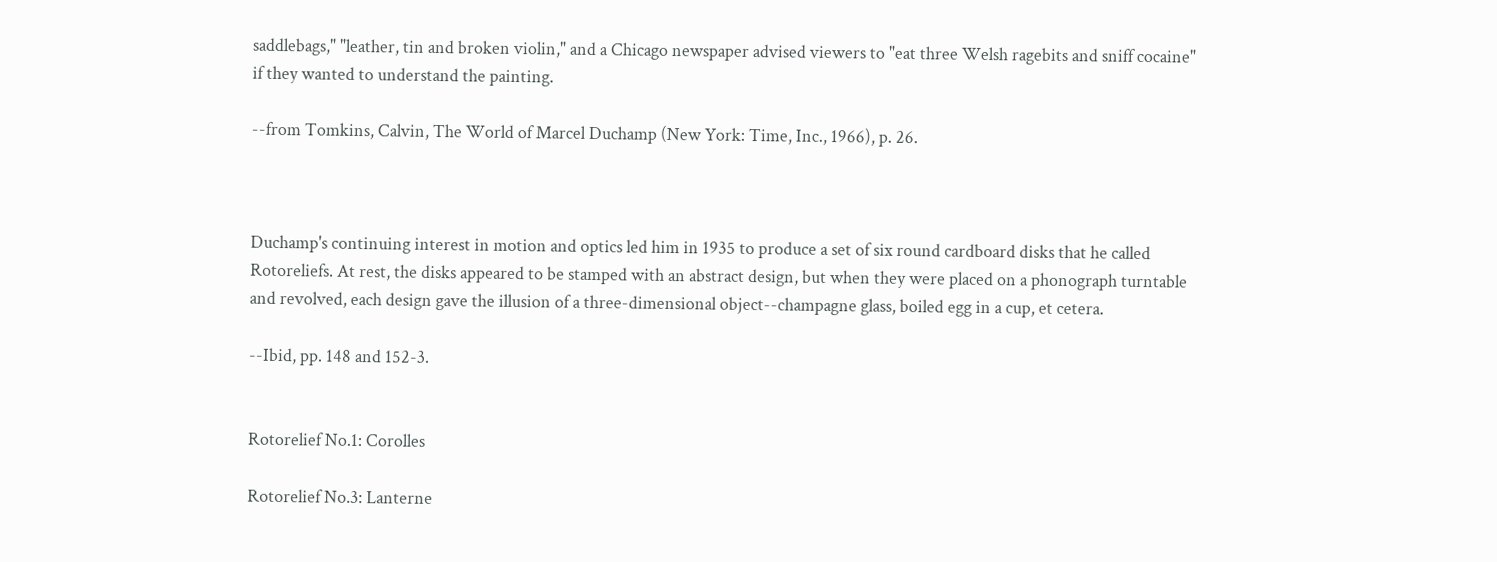saddlebags," "leather, tin and broken violin," and a Chicago newspaper advised viewers to "eat three Welsh ragebits and sniff cocaine" if they wanted to understand the painting.

--from Tomkins, Calvin, The World of Marcel Duchamp (New York: Time, Inc., 1966), p. 26.



Duchamp's continuing interest in motion and optics led him in 1935 to produce a set of six round cardboard disks that he called Rotoreliefs. At rest, the disks appeared to be stamped with an abstract design, but when they were placed on a phonograph turntable and revolved, each design gave the illusion of a three-dimensional object--champagne glass, boiled egg in a cup, et cetera.

--Ibid, pp. 148 and 152-3.


Rotorelief No.1: Corolles

Rotorelief No.3: Lanterne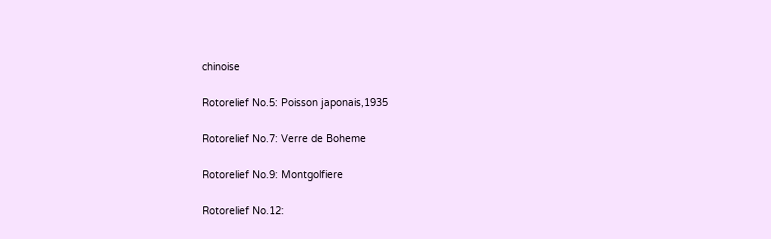chinoise

Rotorelief No.5: Poisson japonais,1935

Rotorelief No.7: Verre de Boheme

Rotorelief No.9: Montgolfiere

Rotorelief No.12: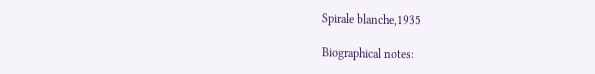Spirale blanche,1935

Biographical notes: